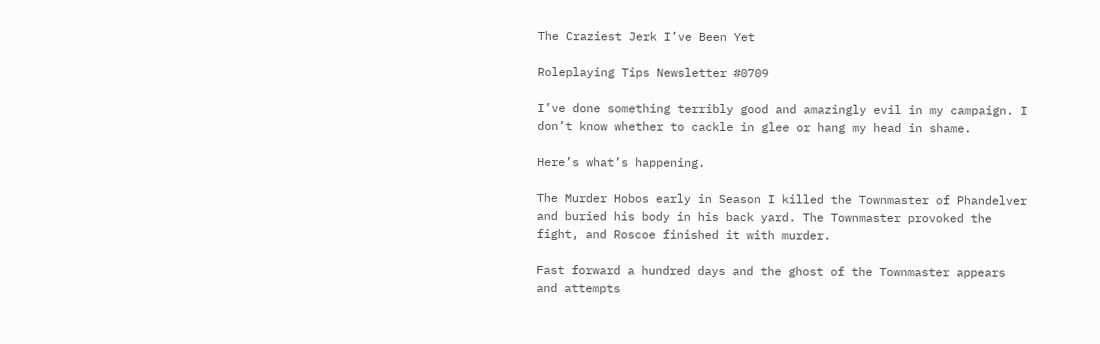The Craziest Jerk I’ve Been Yet

Roleplaying Tips Newsletter #0709

I’ve done something terribly good and amazingly evil in my campaign. I don’t know whether to cackle in glee or hang my head in shame.

Here’s what’s happening.

The Murder Hobos early in Season I killed the Townmaster of Phandelver and buried his body in his back yard. The Townmaster provoked the fight, and Roscoe finished it with murder.

Fast forward a hundred days and the ghost of the Townmaster appears and attempts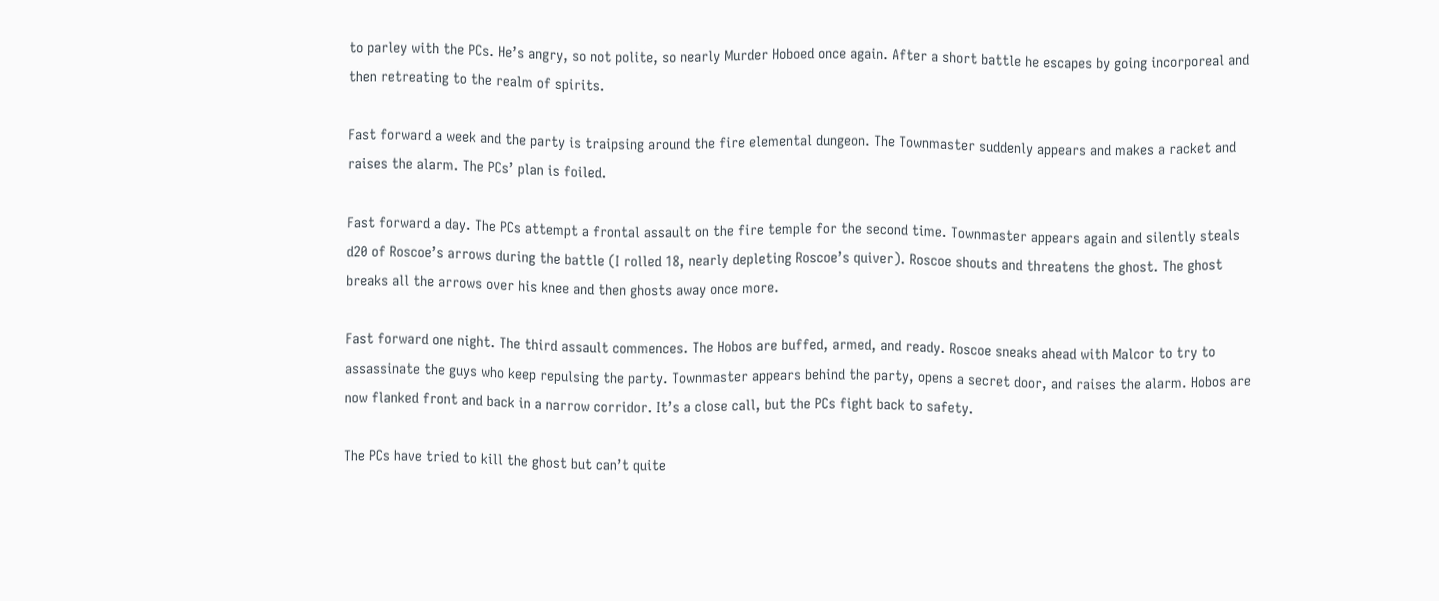to parley with the PCs. He’s angry, so not polite, so nearly Murder Hoboed once again. After a short battle he escapes by going incorporeal and then retreating to the realm of spirits.

Fast forward a week and the party is traipsing around the fire elemental dungeon. The Townmaster suddenly appears and makes a racket and raises the alarm. The PCs’ plan is foiled.

Fast forward a day. The PCs attempt a frontal assault on the fire temple for the second time. Townmaster appears again and silently steals d20 of Roscoe’s arrows during the battle (I rolled 18, nearly depleting Roscoe’s quiver). Roscoe shouts and threatens the ghost. The ghost breaks all the arrows over his knee and then ghosts away once more.

Fast forward one night. The third assault commences. The Hobos are buffed, armed, and ready. Roscoe sneaks ahead with Malcor to try to assassinate the guys who keep repulsing the party. Townmaster appears behind the party, opens a secret door, and raises the alarm. Hobos are now flanked front and back in a narrow corridor. It’s a close call, but the PCs fight back to safety.

The PCs have tried to kill the ghost but can’t quite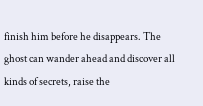finish him before he disappears. The ghost can wander ahead and discover all kinds of secrets, raise the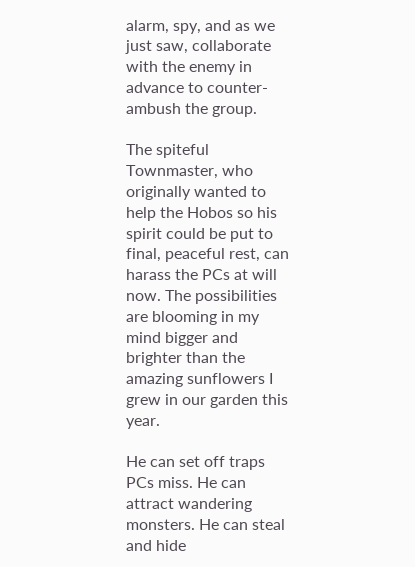alarm, spy, and as we just saw, collaborate with the enemy in advance to counter-ambush the group.

The spiteful Townmaster, who originally wanted to help the Hobos so his spirit could be put to final, peaceful rest, can harass the PCs at will now. The possibilities are blooming in my mind bigger and brighter than the amazing sunflowers I grew in our garden this year.

He can set off traps PCs miss. He can attract wandering monsters. He can steal and hide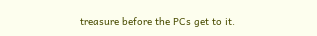treasure before the PCs get to it.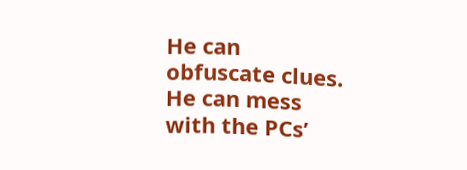He can obfuscate clues. He can mess with the PCs’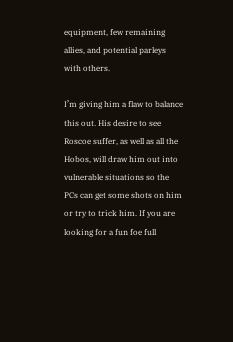equipment, few remaining allies, and potential parleys with others.

I’m giving him a flaw to balance this out. His desire to see Roscoe suffer, as well as all the Hobos, will draw him out into vulnerable situations so the PCs can get some shots on him or try to trick him. If you are looking for a fun foe full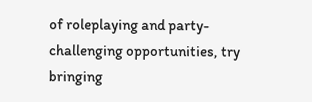of roleplaying and party-challenging opportunities, try bringing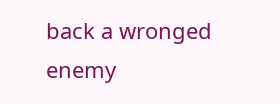back a wronged enemy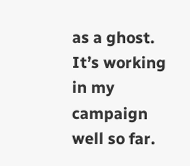as a ghost. It’s working in my campaign well so far.